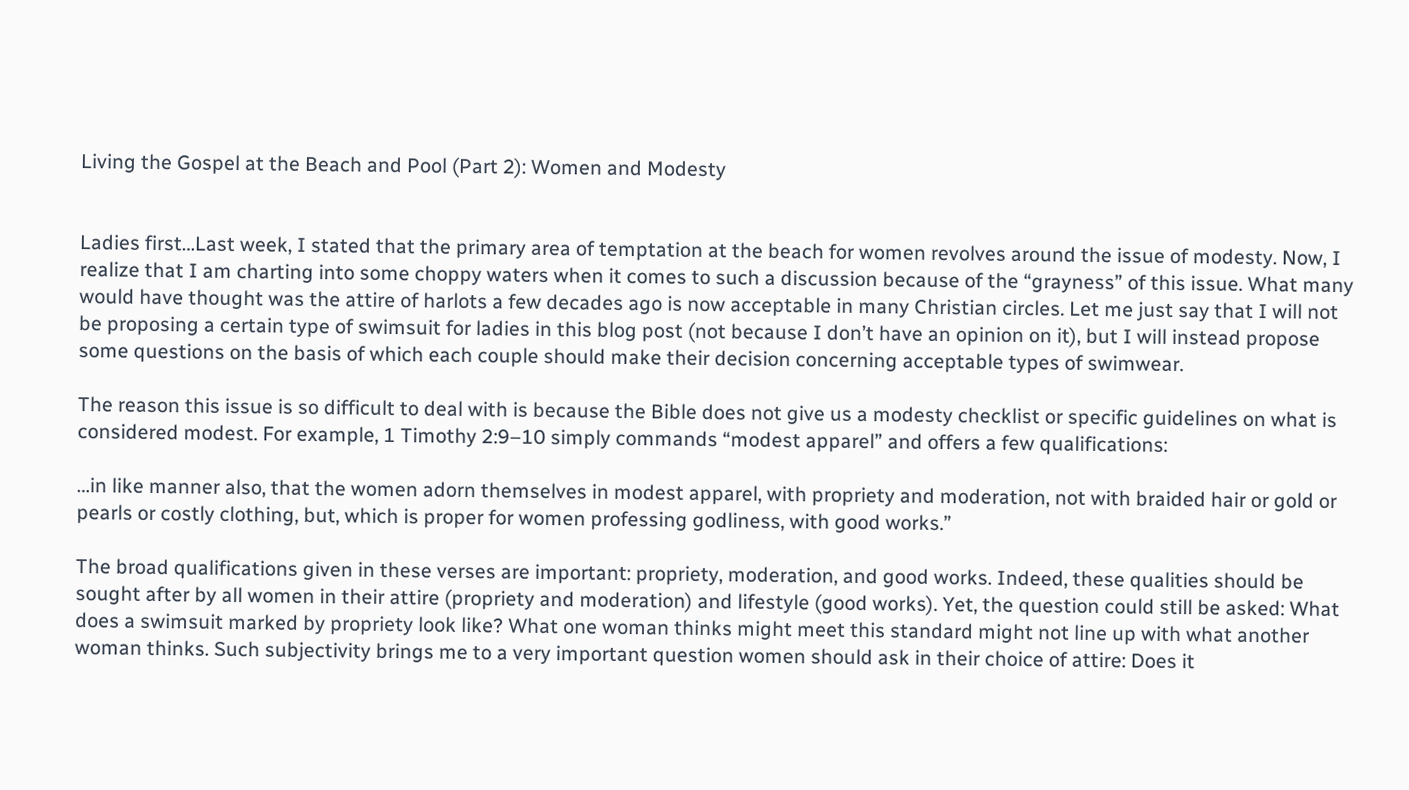Living the Gospel at the Beach and Pool (Part 2): Women and Modesty


Ladies first…Last week, I stated that the primary area of temptation at the beach for women revolves around the issue of modesty. Now, I realize that I am charting into some choppy waters when it comes to such a discussion because of the “grayness” of this issue. What many would have thought was the attire of harlots a few decades ago is now acceptable in many Christian circles. Let me just say that I will not be proposing a certain type of swimsuit for ladies in this blog post (not because I don’t have an opinion on it), but I will instead propose some questions on the basis of which each couple should make their decision concerning acceptable types of swimwear.

The reason this issue is so difficult to deal with is because the Bible does not give us a modesty checklist or specific guidelines on what is considered modest. For example, 1 Timothy 2:9–10 simply commands “modest apparel” and offers a few qualifications:

…in like manner also, that the women adorn themselves in modest apparel, with propriety and moderation, not with braided hair or gold or pearls or costly clothing, but, which is proper for women professing godliness, with good works.”

The broad qualifications given in these verses are important: propriety, moderation, and good works. Indeed, these qualities should be sought after by all women in their attire (propriety and moderation) and lifestyle (good works). Yet, the question could still be asked: What does a swimsuit marked by propriety look like? What one woman thinks might meet this standard might not line up with what another woman thinks. Such subjectivity brings me to a very important question women should ask in their choice of attire: Does it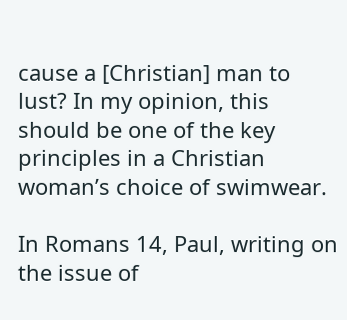cause a [Christian] man to lust? In my opinion, this should be one of the key principles in a Christian woman’s choice of swimwear.

In Romans 14, Paul, writing on the issue of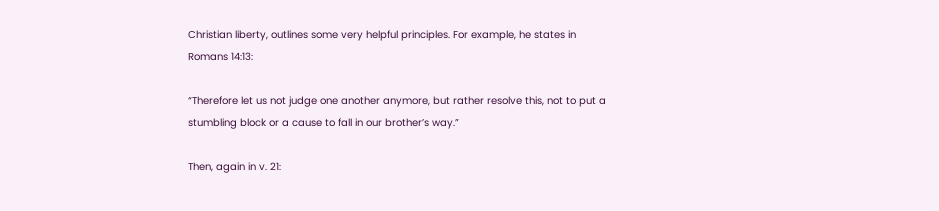Christian liberty, outlines some very helpful principles. For example, he states in Romans 14:13:

“Therefore let us not judge one another anymore, but rather resolve this, not to put a stumbling block or a cause to fall in our brother’s way.”

Then, again in v. 21: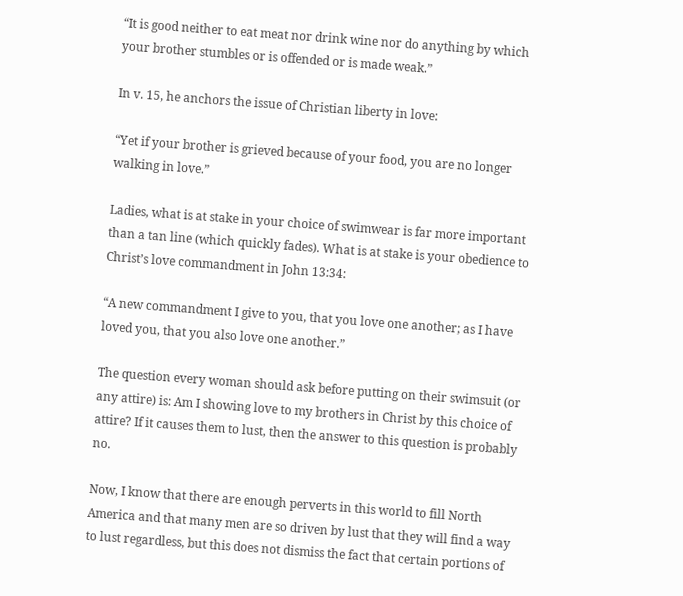“It is good neither to eat meat nor drink wine nor do anything by which your brother stumbles or is offended or is made weak.”

In v. 15, he anchors the issue of Christian liberty in love:

“Yet if your brother is grieved because of your food, you are no longer walking in love.”

Ladies, what is at stake in your choice of swimwear is far more important than a tan line (which quickly fades). What is at stake is your obedience to Christ’s love commandment in John 13:34:

“A new commandment I give to you, that you love one another; as I have loved you, that you also love one another.”

The question every woman should ask before putting on their swimsuit (or any attire) is: Am I showing love to my brothers in Christ by this choice of attire? If it causes them to lust, then the answer to this question is probably no.

Now, I know that there are enough perverts in this world to fill North America and that many men are so driven by lust that they will find a way to lust regardless, but this does not dismiss the fact that certain portions of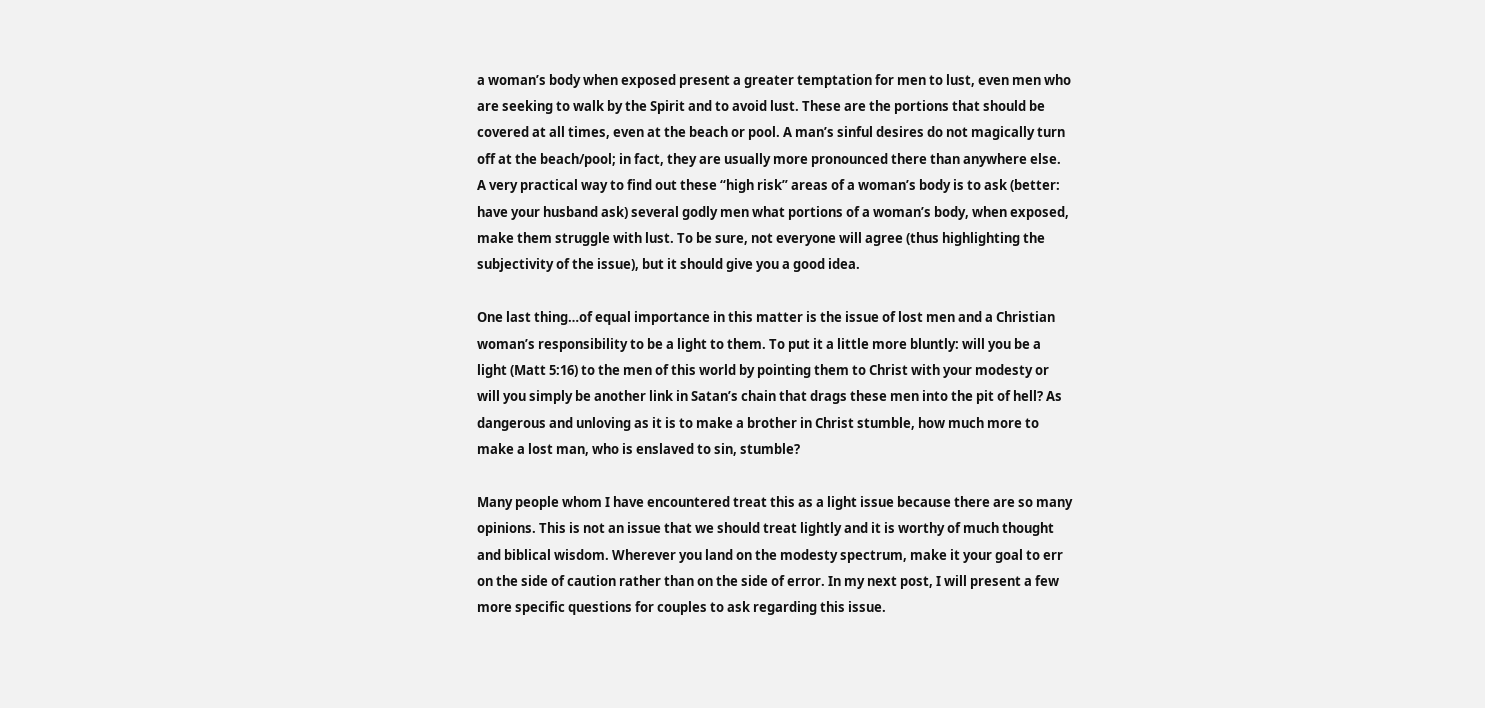a woman’s body when exposed present a greater temptation for men to lust, even men who are seeking to walk by the Spirit and to avoid lust. These are the portions that should be covered at all times, even at the beach or pool. A man’s sinful desires do not magically turn off at the beach/pool; in fact, they are usually more pronounced there than anywhere else. A very practical way to find out these “high risk” areas of a woman’s body is to ask (better: have your husband ask) several godly men what portions of a woman’s body, when exposed, make them struggle with lust. To be sure, not everyone will agree (thus highlighting the subjectivity of the issue), but it should give you a good idea.

One last thing…of equal importance in this matter is the issue of lost men and a Christian woman’s responsibility to be a light to them. To put it a little more bluntly: will you be a light (Matt 5:16) to the men of this world by pointing them to Christ with your modesty or will you simply be another link in Satan’s chain that drags these men into the pit of hell? As dangerous and unloving as it is to make a brother in Christ stumble, how much more to make a lost man, who is enslaved to sin, stumble?

Many people whom I have encountered treat this as a light issue because there are so many opinions. This is not an issue that we should treat lightly and it is worthy of much thought and biblical wisdom. Wherever you land on the modesty spectrum, make it your goal to err on the side of caution rather than on the side of error. In my next post, I will present a few more specific questions for couples to ask regarding this issue.